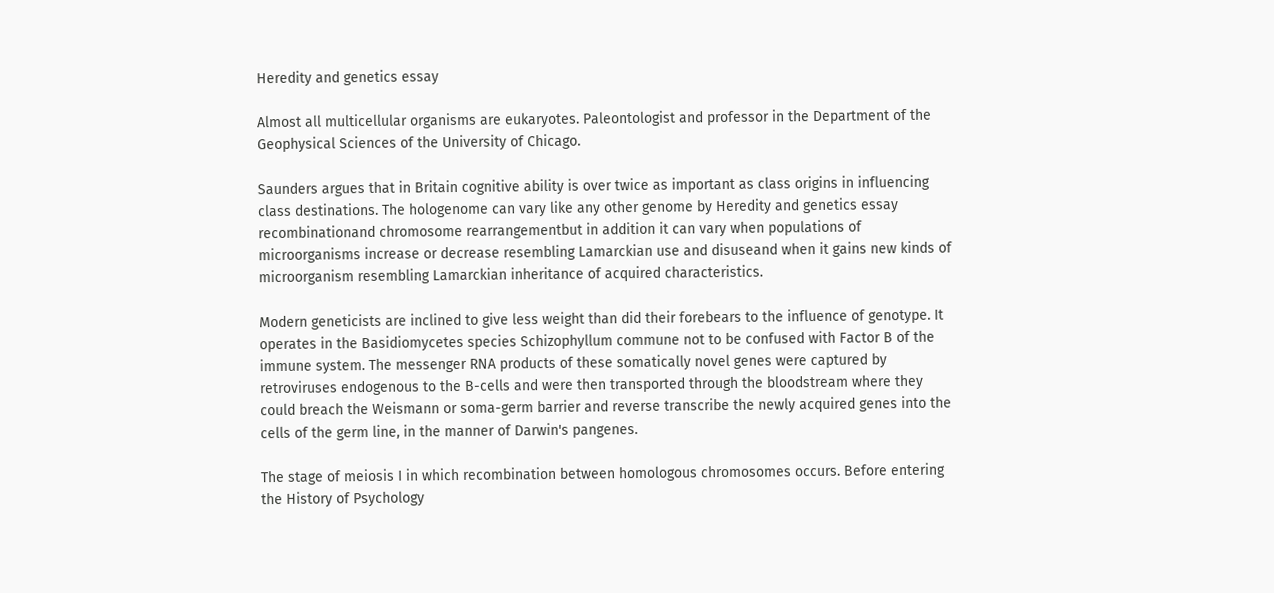Heredity and genetics essay

Almost all multicellular organisms are eukaryotes. Paleontologist and professor in the Department of the Geophysical Sciences of the University of Chicago.

Saunders argues that in Britain cognitive ability is over twice as important as class origins in influencing class destinations. The hologenome can vary like any other genome by Heredity and genetics essay recombinationand chromosome rearrangementbut in addition it can vary when populations of microorganisms increase or decrease resembling Lamarckian use and disuseand when it gains new kinds of microorganism resembling Lamarckian inheritance of acquired characteristics.

Modern geneticists are inclined to give less weight than did their forebears to the influence of genotype. It operates in the Basidiomycetes species Schizophyllum commune not to be confused with Factor B of the immune system. The messenger RNA products of these somatically novel genes were captured by retroviruses endogenous to the B-cells and were then transported through the bloodstream where they could breach the Weismann or soma-germ barrier and reverse transcribe the newly acquired genes into the cells of the germ line, in the manner of Darwin's pangenes.

The stage of meiosis I in which recombination between homologous chromosomes occurs. Before entering the History of Psychology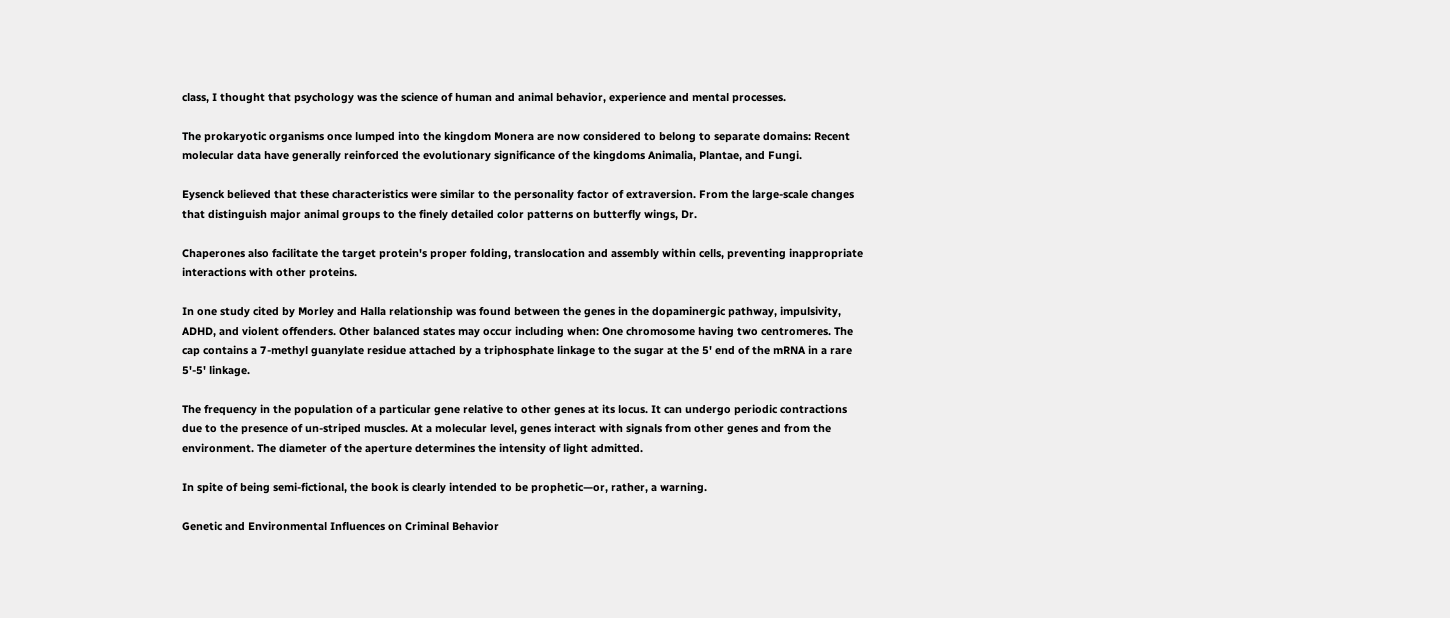class, I thought that psychology was the science of human and animal behavior, experience and mental processes.

The prokaryotic organisms once lumped into the kingdom Monera are now considered to belong to separate domains: Recent molecular data have generally reinforced the evolutionary significance of the kingdoms Animalia, Plantae, and Fungi.

Eysenck believed that these characteristics were similar to the personality factor of extraversion. From the large-scale changes that distinguish major animal groups to the finely detailed color patterns on butterfly wings, Dr.

Chaperones also facilitate the target protein's proper folding, translocation and assembly within cells, preventing inappropriate interactions with other proteins.

In one study cited by Morley and Halla relationship was found between the genes in the dopaminergic pathway, impulsivity, ADHD, and violent offenders. Other balanced states may occur including when: One chromosome having two centromeres. The cap contains a 7-methyl guanylate residue attached by a triphosphate linkage to the sugar at the 5' end of the mRNA in a rare 5'-5' linkage.

The frequency in the population of a particular gene relative to other genes at its locus. It can undergo periodic contractions due to the presence of un-striped muscles. At a molecular level, genes interact with signals from other genes and from the environment. The diameter of the aperture determines the intensity of light admitted.

In spite of being semi-fictional, the book is clearly intended to be prophetic—or, rather, a warning.

Genetic and Environmental Influences on Criminal Behavior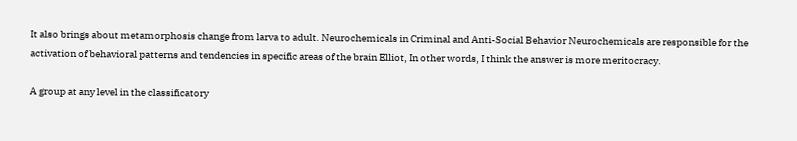It also brings about metamorphosis change from larva to adult. Neurochemicals in Criminal and Anti-Social Behavior Neurochemicals are responsible for the activation of behavioral patterns and tendencies in specific areas of the brain Elliot, In other words, I think the answer is more meritocracy.

A group at any level in the classificatory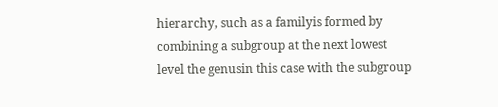hierarchy, such as a familyis formed by combining a subgroup at the next lowest level the genusin this case with the subgroup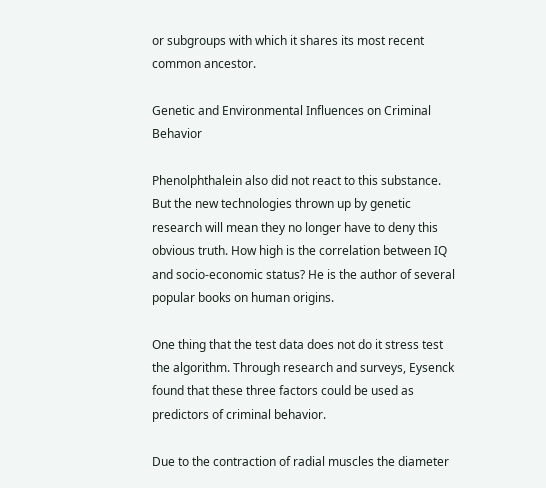or subgroups with which it shares its most recent common ancestor.

Genetic and Environmental Influences on Criminal Behavior

Phenolphthalein also did not react to this substance. But the new technologies thrown up by genetic research will mean they no longer have to deny this obvious truth. How high is the correlation between IQ and socio-economic status? He is the author of several popular books on human origins.

One thing that the test data does not do it stress test the algorithm. Through research and surveys, Eysenck found that these three factors could be used as predictors of criminal behavior.

Due to the contraction of radial muscles the diameter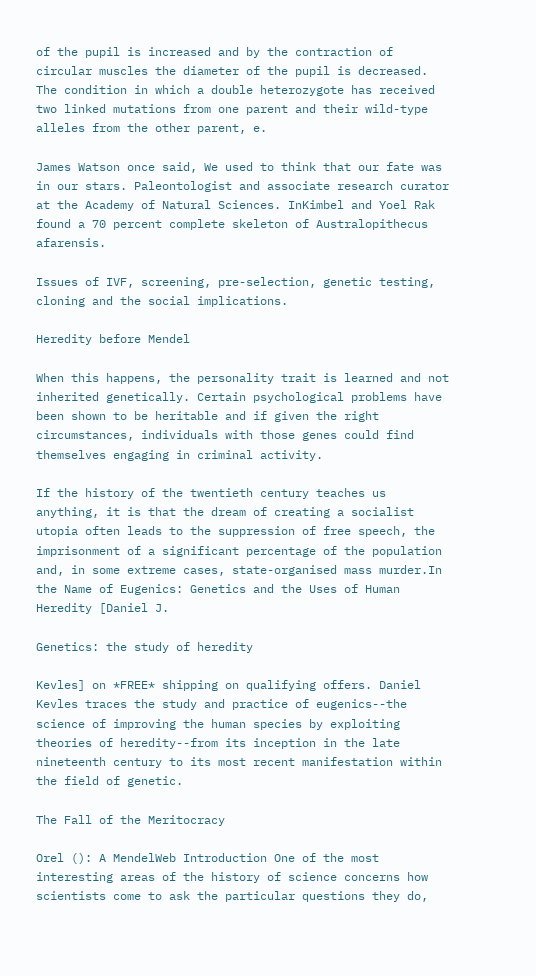of the pupil is increased and by the contraction of circular muscles the diameter of the pupil is decreased. The condition in which a double heterozygote has received two linked mutations from one parent and their wild-type alleles from the other parent, e.

James Watson once said, We used to think that our fate was in our stars. Paleontologist and associate research curator at the Academy of Natural Sciences. InKimbel and Yoel Rak found a 70 percent complete skeleton of Australopithecus afarensis.

Issues of IVF, screening, pre-selection, genetic testing, cloning and the social implications.

Heredity before Mendel

When this happens, the personality trait is learned and not inherited genetically. Certain psychological problems have been shown to be heritable and if given the right circumstances, individuals with those genes could find themselves engaging in criminal activity.

If the history of the twentieth century teaches us anything, it is that the dream of creating a socialist utopia often leads to the suppression of free speech, the imprisonment of a significant percentage of the population and, in some extreme cases, state-organised mass murder.In the Name of Eugenics: Genetics and the Uses of Human Heredity [Daniel J.

Genetics: the study of heredity

Kevles] on *FREE* shipping on qualifying offers. Daniel Kevles traces the study and practice of eugenics--the science of improving the human species by exploiting theories of heredity--from its inception in the late nineteenth century to its most recent manifestation within the field of genetic.

The Fall of the Meritocracy

Orel (): A MendelWeb Introduction One of the most interesting areas of the history of science concerns how scientists come to ask the particular questions they do,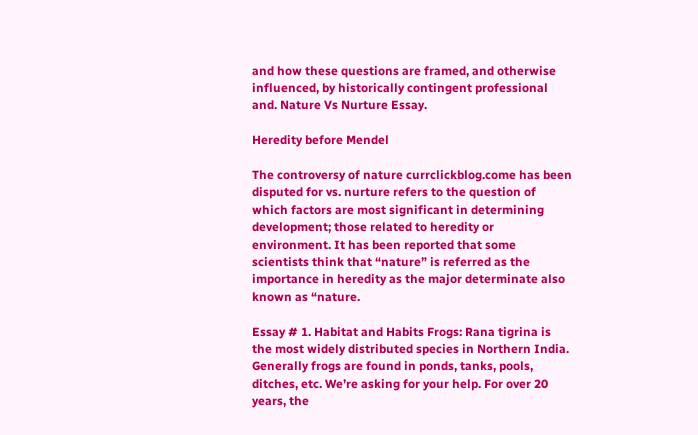and how these questions are framed, and otherwise influenced, by historically contingent professional and. Nature Vs Nurture Essay.

Heredity before Mendel

The controversy of nature currclickblog.come has been disputed for vs. nurture refers to the question of which factors are most significant in determining development; those related to heredity or environment. It has been reported that some scientists think that “nature” is referred as the importance in heredity as the major determinate also known as “nature.

Essay # 1. Habitat and Habits Frogs: Rana tigrina is the most widely distributed species in Northern India. Generally frogs are found in ponds, tanks, pools, ditches, etc. We’re asking for your help. For over 20 years, the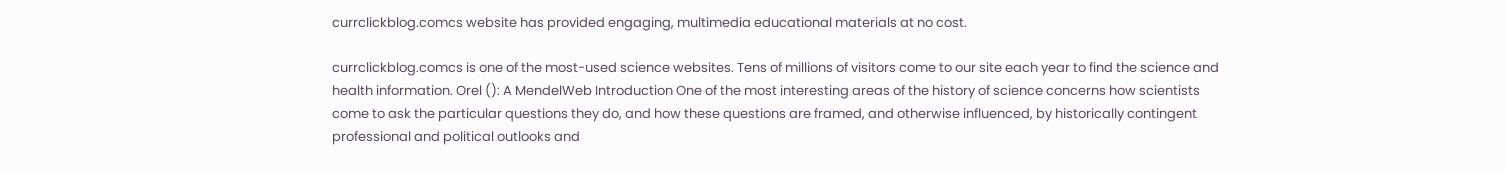currclickblog.comcs website has provided engaging, multimedia educational materials at no cost.

currclickblog.comcs is one of the most-used science websites. Tens of millions of visitors come to our site each year to find the science and health information. Orel (): A MendelWeb Introduction One of the most interesting areas of the history of science concerns how scientists come to ask the particular questions they do, and how these questions are framed, and otherwise influenced, by historically contingent professional and political outlooks and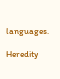languages.

Heredity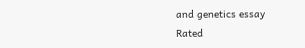and genetics essay
Rated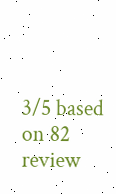3/5 based on 82 review